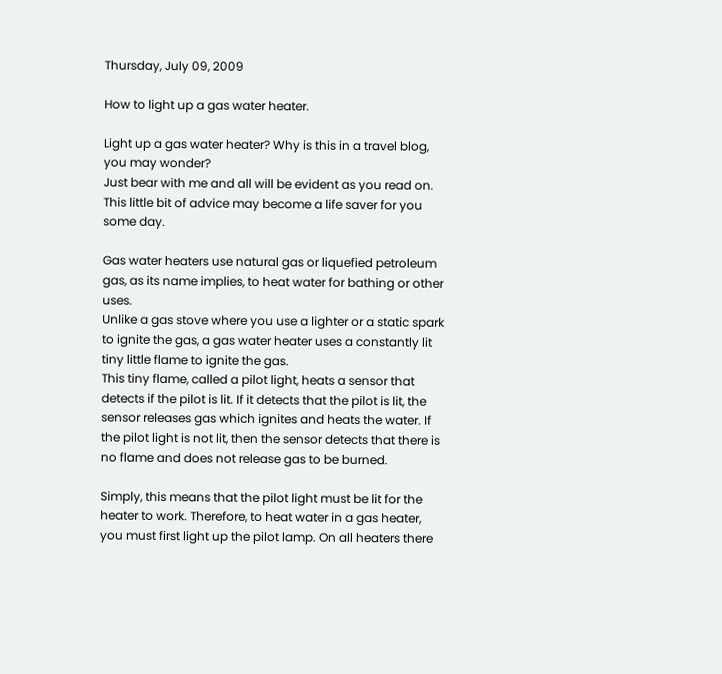Thursday, July 09, 2009

How to light up a gas water heater.

Light up a gas water heater? Why is this in a travel blog, you may wonder?
Just bear with me and all will be evident as you read on.
This little bit of advice may become a life saver for you some day.

Gas water heaters use natural gas or liquefied petroleum gas, as its name implies, to heat water for bathing or other uses.
Unlike a gas stove where you use a lighter or a static spark to ignite the gas, a gas water heater uses a constantly lit tiny little flame to ignite the gas.
This tiny flame, called a pilot light, heats a sensor that detects if the pilot is lit. If it detects that the pilot is lit, the sensor releases gas which ignites and heats the water. If the pilot light is not lit, then the sensor detects that there is no flame and does not release gas to be burned.

Simply, this means that the pilot light must be lit for the heater to work. Therefore, to heat water in a gas heater, you must first light up the pilot lamp. On all heaters there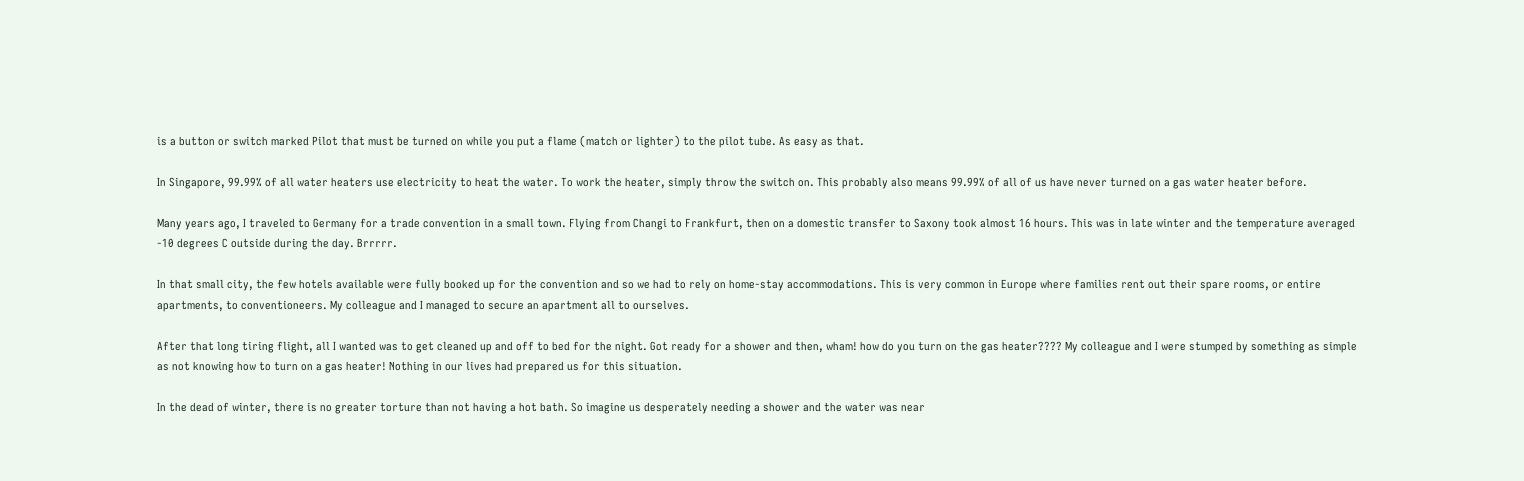is a button or switch marked Pilot that must be turned on while you put a flame (match or lighter) to the pilot tube. As easy as that.

In Singapore, 99.99% of all water heaters use electricity to heat the water. To work the heater, simply throw the switch on. This probably also means 99.99% of all of us have never turned on a gas water heater before.

Many years ago, I traveled to Germany for a trade convention in a small town. Flying from Changi to Frankfurt, then on a domestic transfer to Saxony took almost 16 hours. This was in late winter and the temperature averaged -10 degrees C outside during the day. Brrrrr.

In that small city, the few hotels available were fully booked up for the convention and so we had to rely on home-stay accommodations. This is very common in Europe where families rent out their spare rooms, or entire apartments, to conventioneers. My colleague and I managed to secure an apartment all to ourselves.

After that long tiring flight, all I wanted was to get cleaned up and off to bed for the night. Got ready for a shower and then, wham! how do you turn on the gas heater???? My colleague and I were stumped by something as simple as not knowing how to turn on a gas heater! Nothing in our lives had prepared us for this situation.

In the dead of winter, there is no greater torture than not having a hot bath. So imagine us desperately needing a shower and the water was near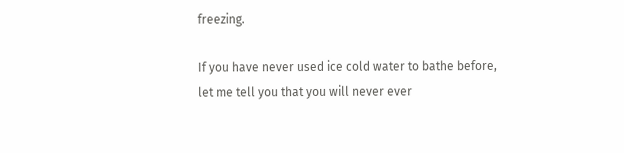freezing.

If you have never used ice cold water to bathe before, let me tell you that you will never ever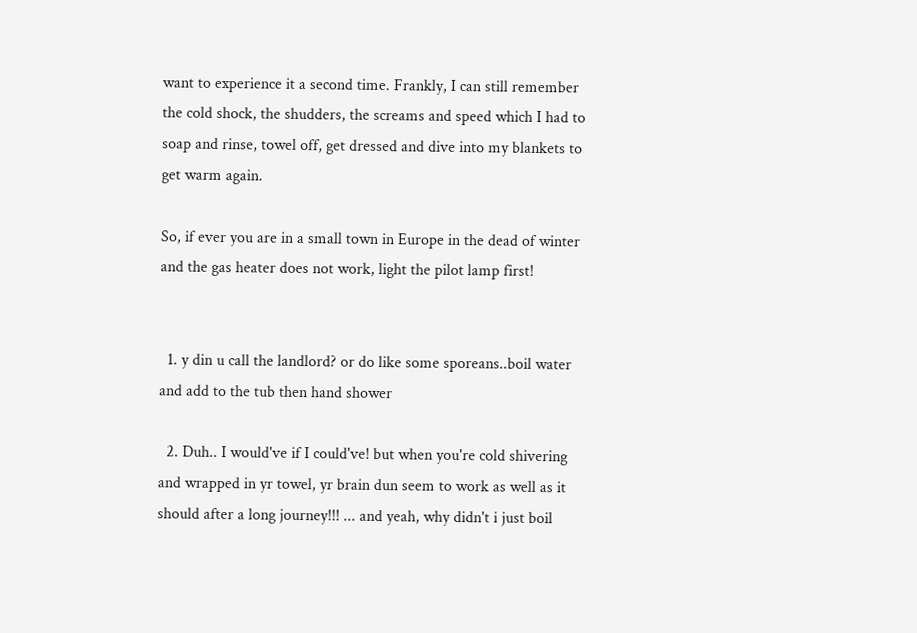want to experience it a second time. Frankly, I can still remember the cold shock, the shudders, the screams and speed which I had to soap and rinse, towel off, get dressed and dive into my blankets to get warm again.

So, if ever you are in a small town in Europe in the dead of winter and the gas heater does not work, light the pilot lamp first!


  1. y din u call the landlord? or do like some sporeans..boil water and add to the tub then hand shower

  2. Duh.. I would've if I could've! but when you're cold shivering and wrapped in yr towel, yr brain dun seem to work as well as it should after a long journey!!! ... and yeah, why didn't i just boil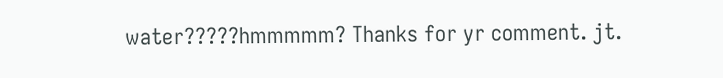water?????hmmmmm? Thanks for yr comment. jt.